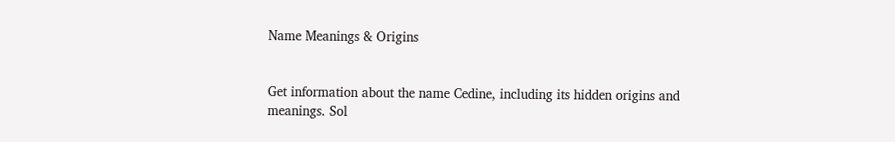Name Meanings & Origins


Get information about the name Cedine, including its hidden origins and meanings. Sol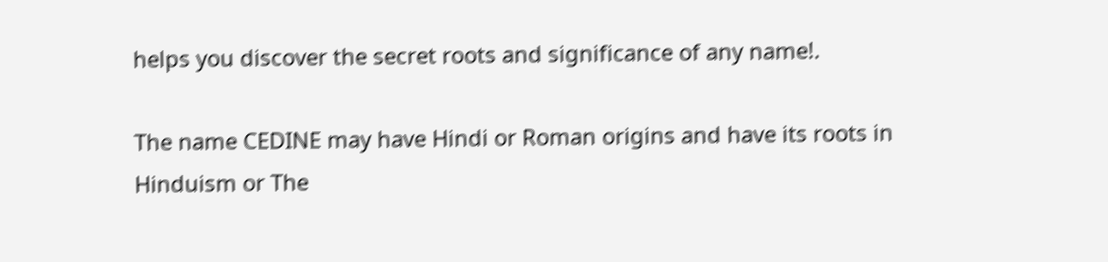helps you discover the secret roots and significance of any name!.

The name CEDINE may have Hindi or Roman origins and have its roots in Hinduism or The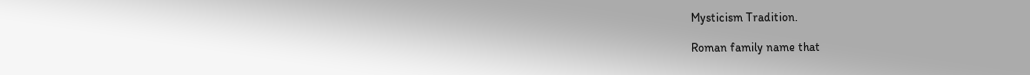Mysticism Tradition.

Roman family name that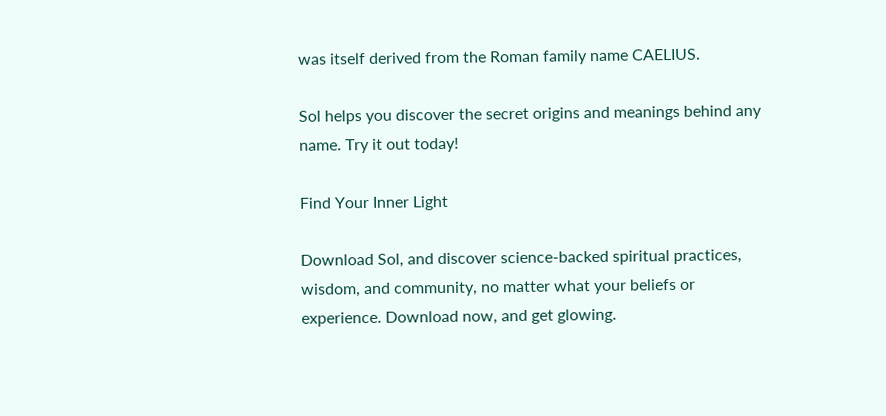was itself derived from the Roman family name CAELIUS.

Sol helps you discover the secret origins and meanings behind any name. Try it out today!

Find Your Inner Light

Download Sol, and discover science-backed spiritual practices, wisdom, and community, no matter what your beliefs or experience. Download now, and get glowing.